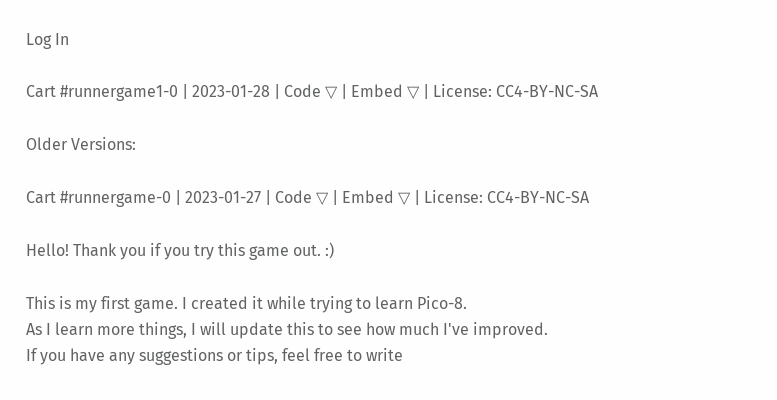Log In

Cart #runnergame1-0 | 2023-01-28 | Code ▽ | Embed ▽ | License: CC4-BY-NC-SA

Older Versions:

Cart #runnergame-0 | 2023-01-27 | Code ▽ | Embed ▽ | License: CC4-BY-NC-SA

Hello! Thank you if you try this game out. :)

This is my first game. I created it while trying to learn Pico-8.
As I learn more things, I will update this to see how much I've improved.
If you have any suggestions or tips, feel free to write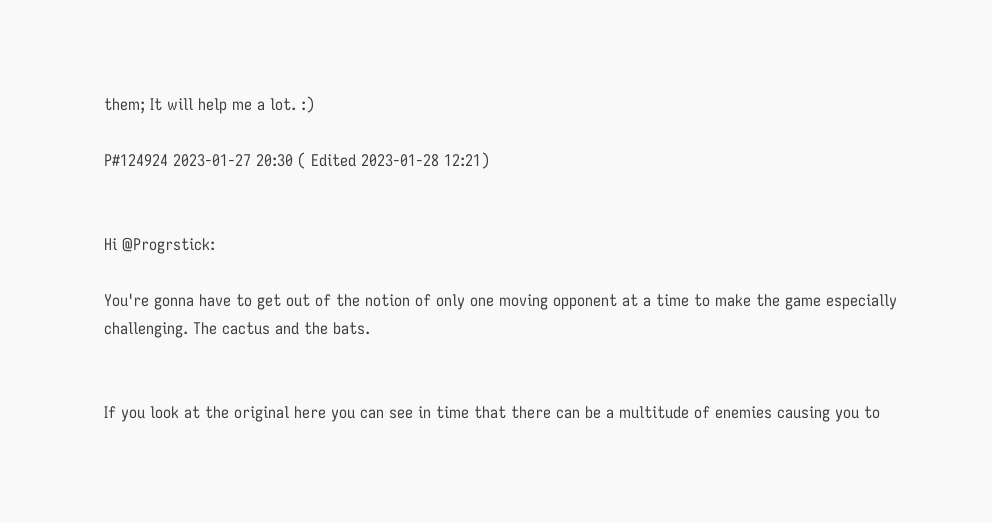them; It will help me a lot. :)

P#124924 2023-01-27 20:30 ( Edited 2023-01-28 12:21)


Hi @Progrstick:

You're gonna have to get out of the notion of only one moving opponent at a time to make the game especially challenging. The cactus and the bats.


If you look at the original here you can see in time that there can be a multitude of enemies causing you to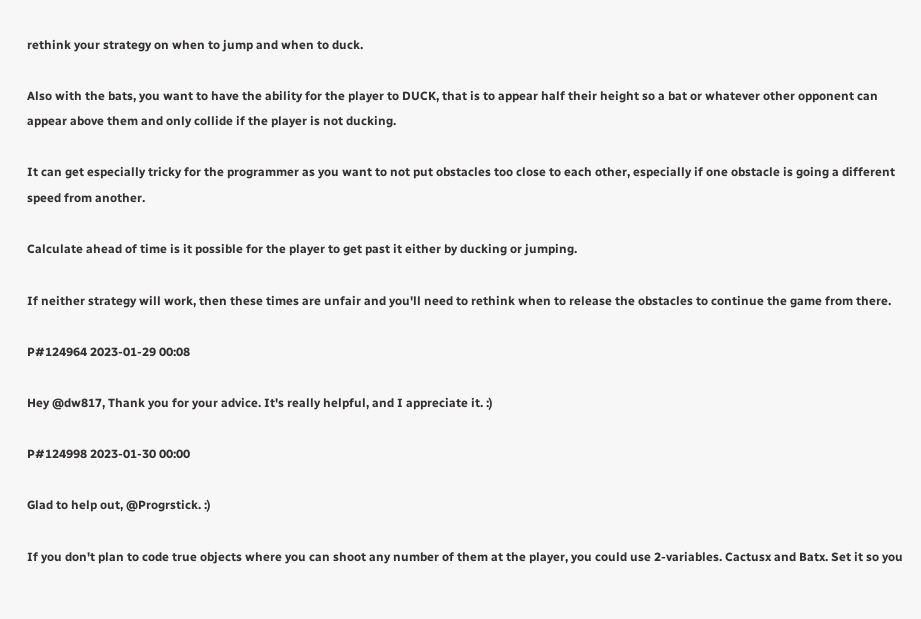rethink your strategy on when to jump and when to duck.

Also with the bats, you want to have the ability for the player to DUCK, that is to appear half their height so a bat or whatever other opponent can appear above them and only collide if the player is not ducking.

It can get especially tricky for the programmer as you want to not put obstacles too close to each other, especially if one obstacle is going a different speed from another.

Calculate ahead of time is it possible for the player to get past it either by ducking or jumping.

If neither strategy will work, then these times are unfair and you'll need to rethink when to release the obstacles to continue the game from there.

P#124964 2023-01-29 00:08

Hey @dw817, Thank you for your advice. It's really helpful, and I appreciate it. :)

P#124998 2023-01-30 00:00

Glad to help out, @Progrstick. :)

If you don't plan to code true objects where you can shoot any number of them at the player, you could use 2-variables. Cactusx and Batx. Set it so you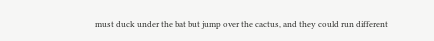must duck under the bat but jump over the cactus, and they could run different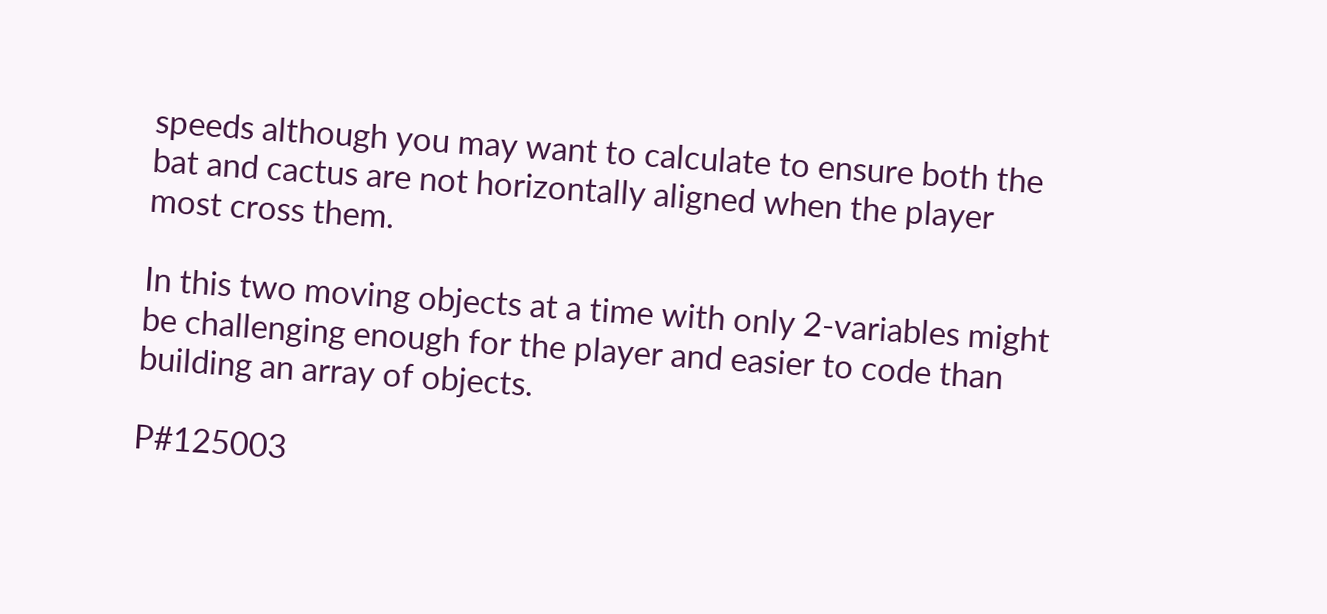speeds although you may want to calculate to ensure both the bat and cactus are not horizontally aligned when the player most cross them.

In this two moving objects at a time with only 2-variables might be challenging enough for the player and easier to code than building an array of objects.

P#125003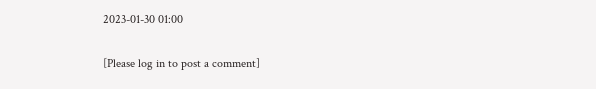2023-01-30 01:00

[Please log in to post a comment]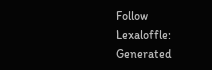Follow Lexaloffle:
Generated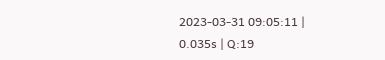2023-03-31 09:05:11 | 0.035s | Q:19